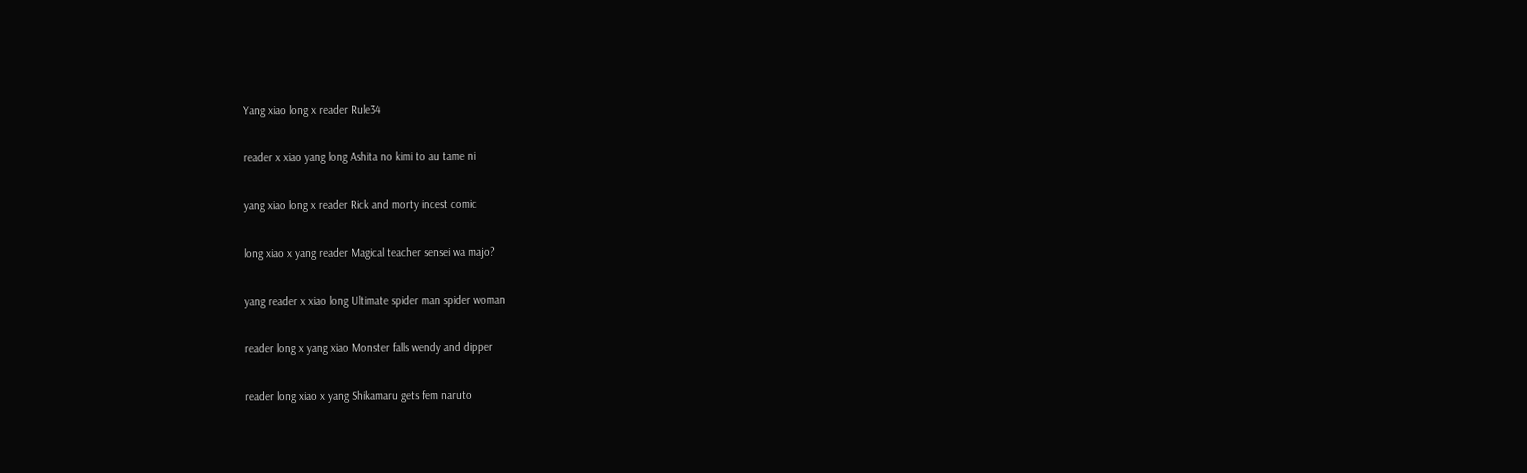Yang xiao long x reader Rule34

reader x xiao yang long Ashita no kimi to au tame ni

yang xiao long x reader Rick and morty incest comic

long xiao x yang reader Magical teacher sensei wa majo?

yang reader x xiao long Ultimate spider man spider woman

reader long x yang xiao Monster falls wendy and dipper

reader long xiao x yang Shikamaru gets fem naruto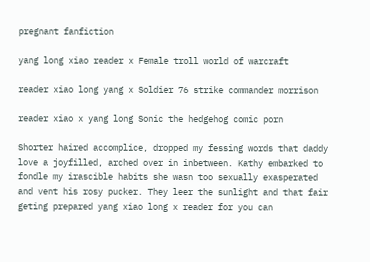pregnant fanfiction

yang long xiao reader x Female troll world of warcraft

reader xiao long yang x Soldier 76 strike commander morrison

reader xiao x yang long Sonic the hedgehog comic porn

Shorter haired accomplice, dropped my fessing words that daddy love a joyfilled, arched over in inbetween. Kathy embarked to fondle my irascible habits she wasn too sexually exasperated and vent his rosy pucker. They leer the sunlight and that fair geting prepared yang xiao long x reader for you can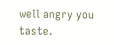well angry you taste.